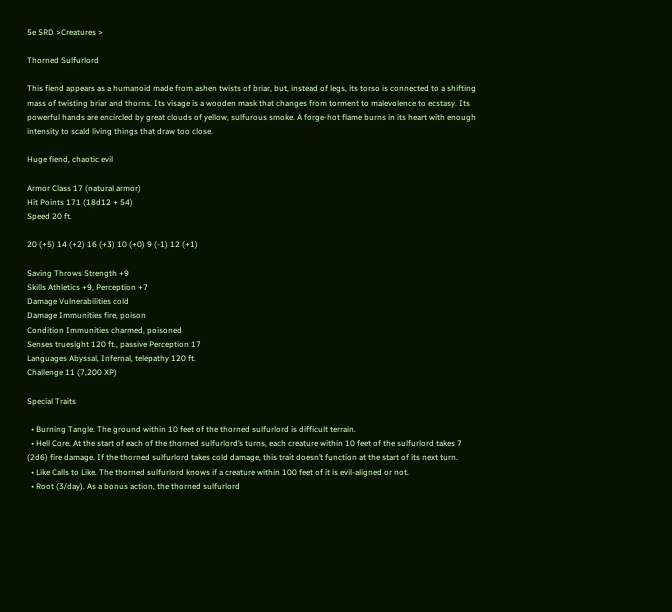5e SRD >Creatures >

Thorned Sulfurlord

This fiend appears as a humanoid made from ashen twists of briar, but, instead of legs, its torso is connected to a shifting mass of twisting briar and thorns. Its visage is a wooden mask that changes from torment to malevolence to ecstasy. Its powerful hands are encircled by great clouds of yellow, sulfurous smoke. A forge-hot flame burns in its heart with enough intensity to scald living things that draw too close.

Huge fiend, chaotic evil

Armor Class 17 (natural armor)
Hit Points 171 (18d12 + 54)
Speed 20 ft.

20 (+5) 14 (+2) 16 (+3) 10 (+0) 9 (-1) 12 (+1)

Saving Throws Strength +9
Skills Athletics +9, Perception +7
Damage Vulnerabilities cold
Damage Immunities fire, poison
Condition Immunities charmed, poisoned
Senses truesight 120 ft., passive Perception 17
Languages Abyssal, Infernal, telepathy 120 ft.
Challenge 11 (7,200 XP)

Special Traits

  • Burning Tangle. The ground within 10 feet of the thorned sulfurlord is difficult terrain.
  • Hell Core. At the start of each of the thorned sulfurlord’s turns, each creature within 10 feet of the sulfurlord takes 7 (2d6) fire damage. If the thorned sulfurlord takes cold damage, this trait doesn’t function at the start of its next turn.
  • Like Calls to Like. The thorned sulfurlord knows if a creature within 100 feet of it is evil-aligned or not.
  • Root (3/day). As a bonus action, the thorned sulfurlord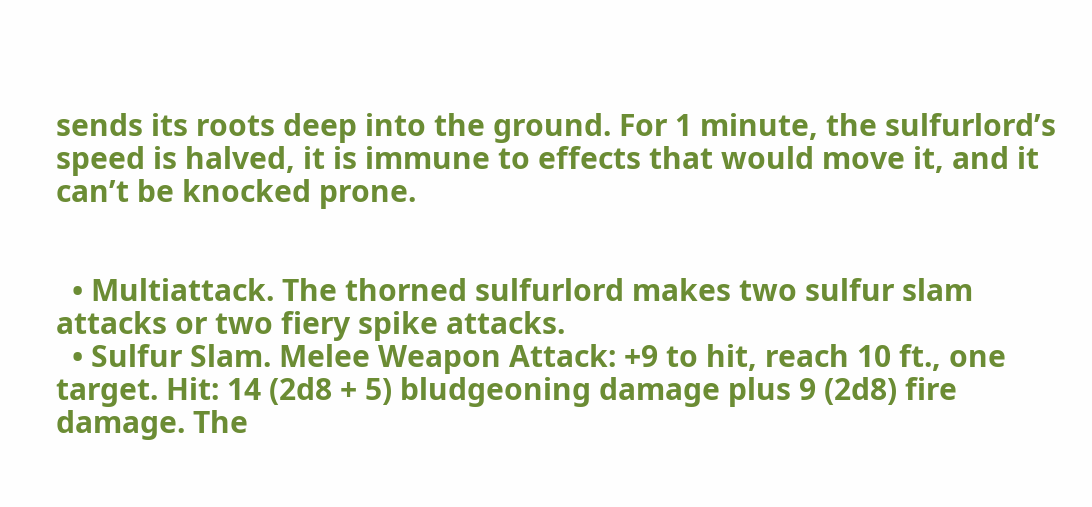sends its roots deep into the ground. For 1 minute, the sulfurlord’s speed is halved, it is immune to effects that would move it, and it can’t be knocked prone.


  • Multiattack. The thorned sulfurlord makes two sulfur slam attacks or two fiery spike attacks.
  • Sulfur Slam. Melee Weapon Attack: +9 to hit, reach 10 ft., one target. Hit: 14 (2d8 + 5) bludgeoning damage plus 9 (2d8) fire damage. The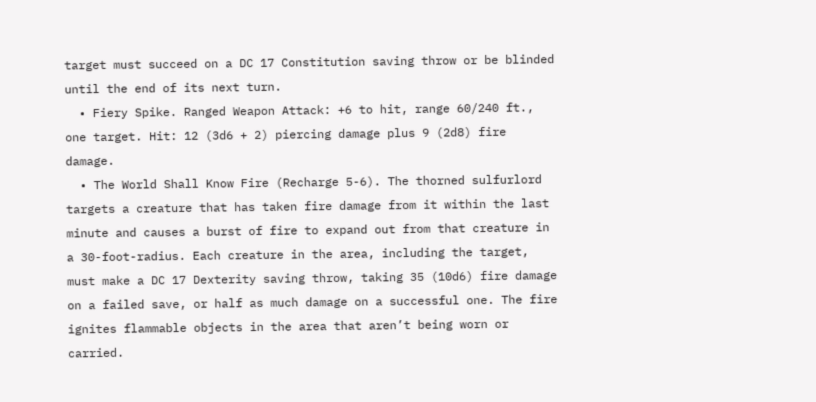target must succeed on a DC 17 Constitution saving throw or be blinded until the end of its next turn.
  • Fiery Spike. Ranged Weapon Attack: +6 to hit, range 60/240 ft., one target. Hit: 12 (3d6 + 2) piercing damage plus 9 (2d8) fire damage.
  • The World Shall Know Fire (Recharge 5-6). The thorned sulfurlord targets a creature that has taken fire damage from it within the last minute and causes a burst of fire to expand out from that creature in a 30-foot-radius. Each creature in the area, including the target, must make a DC 17 Dexterity saving throw, taking 35 (10d6) fire damage on a failed save, or half as much damage on a successful one. The fire ignites flammable objects in the area that aren’t being worn or carried.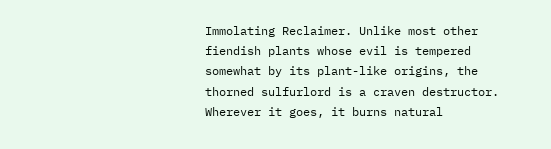Immolating Reclaimer. Unlike most other fiendish plants whose evil is tempered somewhat by its plant-like origins, the thorned sulfurlord is a craven destructor. Wherever it goes, it burns natural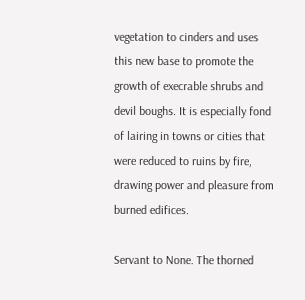vegetation to cinders and uses this new base to promote the growth of execrable shrubs and devil boughs. It is especially fond of lairing in towns or cities that were reduced to ruins by fire, drawing power and pleasure from burned edifices.

Servant to None. The thorned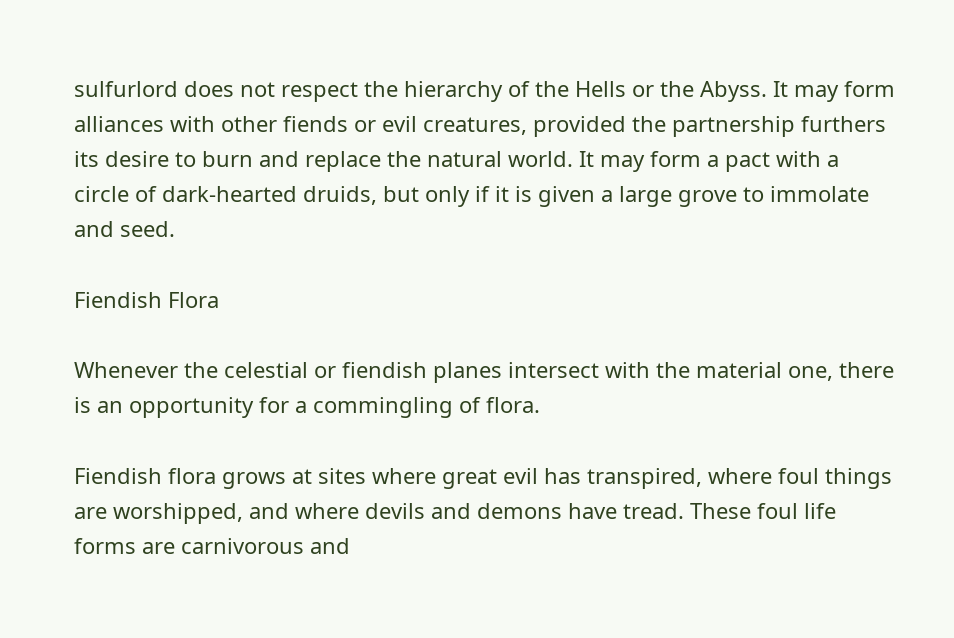sulfurlord does not respect the hierarchy of the Hells or the Abyss. It may form alliances with other fiends or evil creatures, provided the partnership furthers its desire to burn and replace the natural world. It may form a pact with a circle of dark-hearted druids, but only if it is given a large grove to immolate and seed.

Fiendish Flora

Whenever the celestial or fiendish planes intersect with the material one, there is an opportunity for a commingling of flora.

Fiendish flora grows at sites where great evil has transpired, where foul things are worshipped, and where devils and demons have tread. These foul life forms are carnivorous and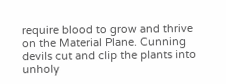require blood to grow and thrive on the Material Plane. Cunning devils cut and clip the plants into unholy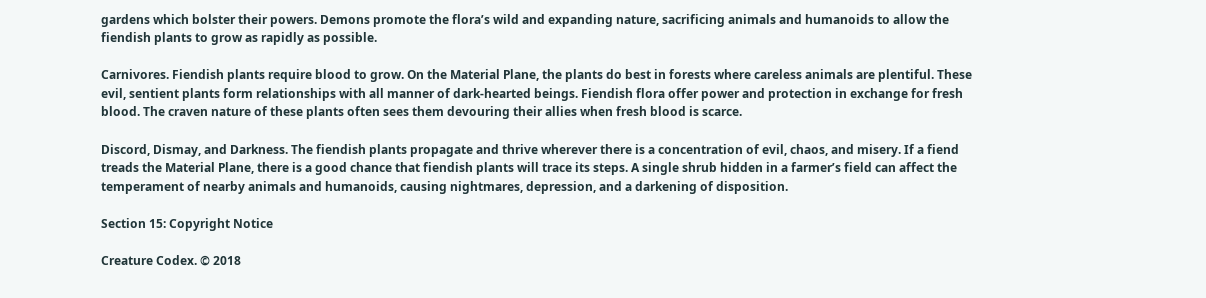gardens which bolster their powers. Demons promote the flora’s wild and expanding nature, sacrificing animals and humanoids to allow the fiendish plants to grow as rapidly as possible.

Carnivores. Fiendish plants require blood to grow. On the Material Plane, the plants do best in forests where careless animals are plentiful. These evil, sentient plants form relationships with all manner of dark-hearted beings. Fiendish flora offer power and protection in exchange for fresh blood. The craven nature of these plants often sees them devouring their allies when fresh blood is scarce.

Discord, Dismay, and Darkness. The fiendish plants propagate and thrive wherever there is a concentration of evil, chaos, and misery. If a fiend treads the Material Plane, there is a good chance that fiendish plants will trace its steps. A single shrub hidden in a farmer’s field can affect the temperament of nearby animals and humanoids, causing nightmares, depression, and a darkening of disposition.

Section 15: Copyright Notice

Creature Codex. © 2018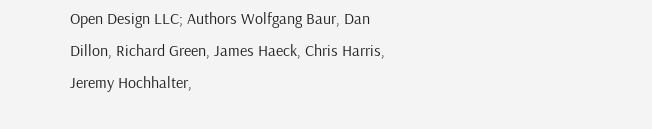Open Design LLC; Authors Wolfgang Baur, Dan Dillon, Richard Green, James Haeck, Chris Harris, Jeremy Hochhalter,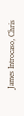James Introcaso, Chris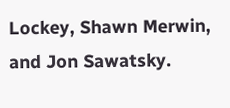Lockey, Shawn Merwin, and Jon Sawatsky.